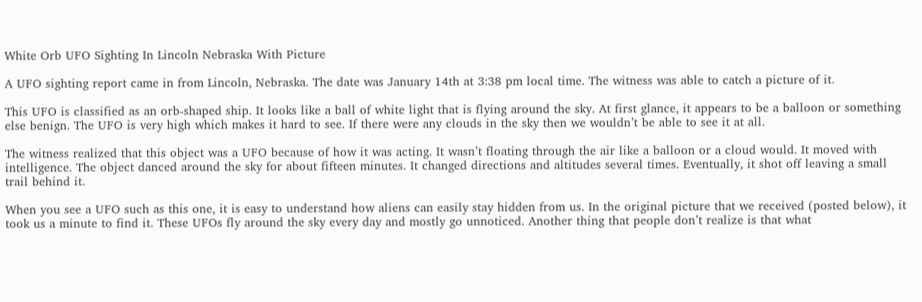White Orb UFO Sighting In Lincoln Nebraska With Picture

A UFO sighting report came in from Lincoln, Nebraska. The date was January 14th at 3:38 pm local time. The witness was able to catch a picture of it.

This UFO is classified as an orb-shaped ship. It looks like a ball of white light that is flying around the sky. At first glance, it appears to be a balloon or something else benign. The UFO is very high which makes it hard to see. If there were any clouds in the sky then we wouldn’t be able to see it at all.

The witness realized that this object was a UFO because of how it was acting. It wasn’t floating through the air like a balloon or a cloud would. It moved with intelligence. The object danced around the sky for about fifteen minutes. It changed directions and altitudes several times. Eventually, it shot off leaving a small trail behind it.

When you see a UFO such as this one, it is easy to understand how aliens can easily stay hidden from us. In the original picture that we received (posted below), it took us a minute to find it. These UFOs fly around the sky every day and mostly go unnoticed. Another thing that people don’t realize is that what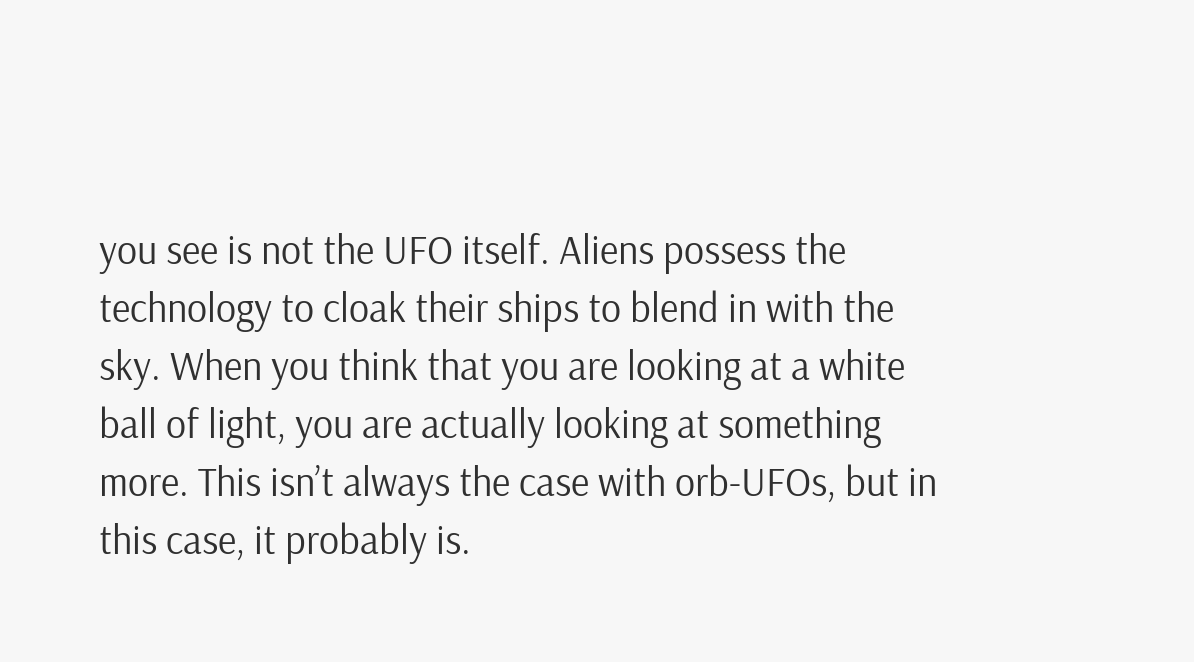you see is not the UFO itself. Aliens possess the technology to cloak their ships to blend in with the sky. When you think that you are looking at a white ball of light, you are actually looking at something more. This isn’t always the case with orb-UFOs, but in this case, it probably is.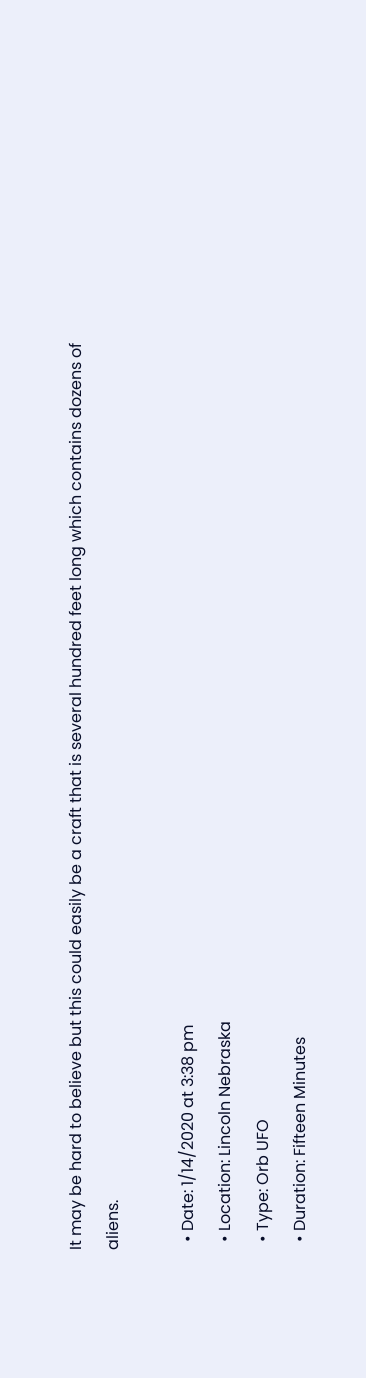It may be hard to believe but this could easily be a craft that is several hundred feet long which contains dozens of aliens.

  • Date: 1/14/2020 at 3:38 pm
  • Location: Lincoln Nebraska
  • Type: Orb UFO
  • Duration: Fifteen Minutes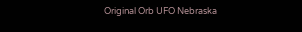Original Orb UFO Nebraska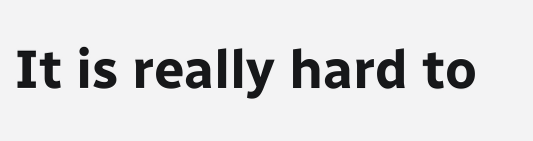It is really hard to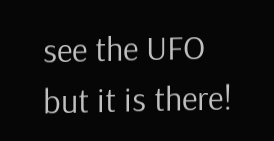see the UFO but it is there!